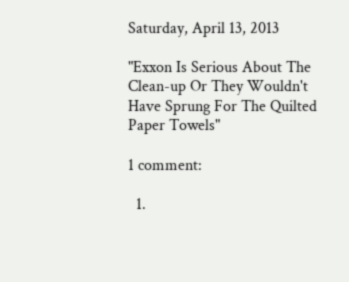Saturday, April 13, 2013

"Exxon Is Serious About The Clean-up Or They Wouldn't Have Sprung For The Quilted Paper Towels"

1 comment:

  1.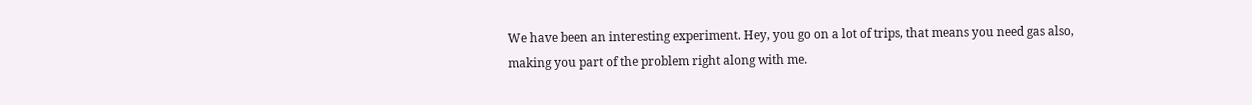We have been an interesting experiment. Hey, you go on a lot of trips, that means you need gas also, making you part of the problem right along with me.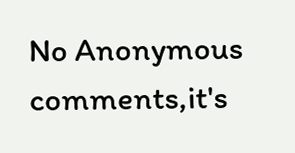No Anonymous comments,it's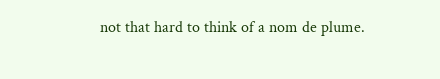not that hard to think of a nom de plume.